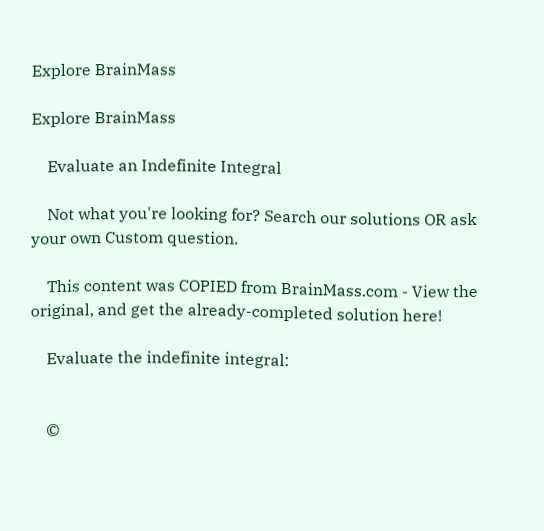Explore BrainMass

Explore BrainMass

    Evaluate an Indefinite Integral

    Not what you're looking for? Search our solutions OR ask your own Custom question.

    This content was COPIED from BrainMass.com - View the original, and get the already-completed solution here!

    Evaluate the indefinite integral:


    ©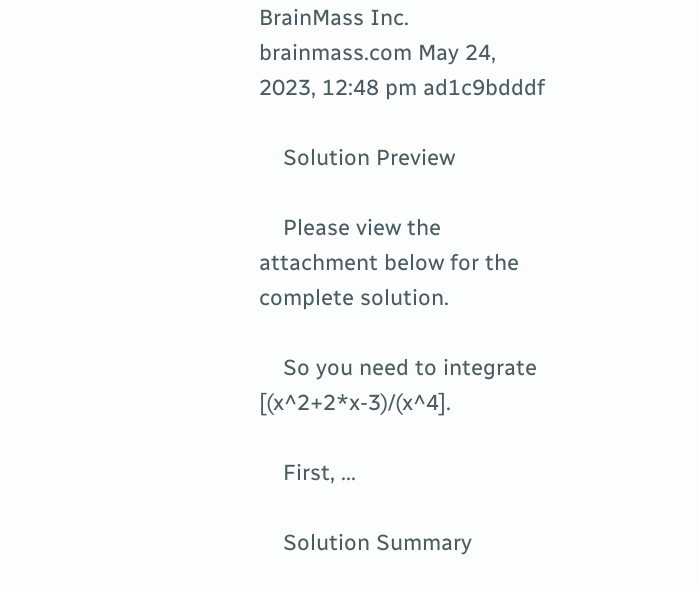BrainMass Inc. brainmass.com May 24, 2023, 12:48 pm ad1c9bdddf

    Solution Preview

    Please view the attachment below for the complete solution.

    So you need to integrate [(x^2+2*x-3)/(x^4].

    First, ...

    Solution Summary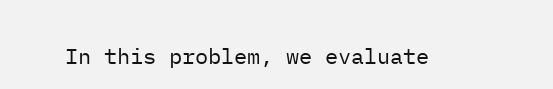In this problem, we evaluate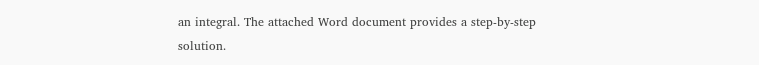an integral. The attached Word document provides a step-by-step solution.